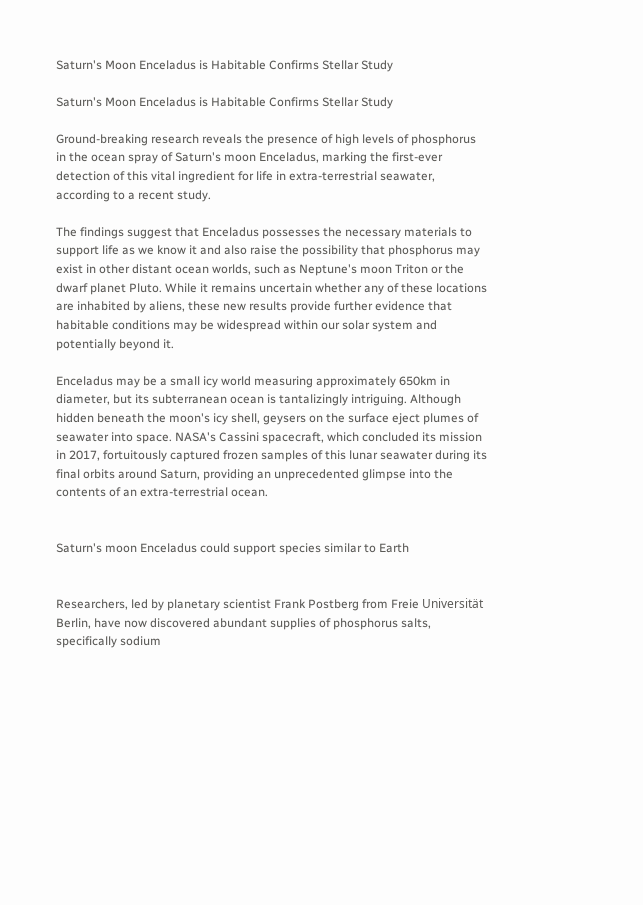Saturn's Moon Enceladus is Habitable Confirms Stellar Study

Saturn's Moon Enceladus is Habitable Confirms Stellar Study

Ground-breaking research reveals the presence of high levels of phosphorus in the ocean spray of Saturn's moon Enceladus, marking the first-ever detection of this vital ingredient for life in extra-terrestrial seawater, according to a recent study.

The findings suggest that Enceladus possesses the necessary materials to support life as we know it and also raise the possibility that phosphorus may exist in other distant ocean worlds, such as Neptune's moon Triton or the dwarf planet Pluto. While it remains uncertain whether any of these locations are inhabited by aliens, these new results provide further evidence that habitable conditions may be widespread within our solar system and potentially beyond it.

Enceladus may be a small icy world measuring approximately 650km in diameter, but its subterranean ocean is tantalizingly intriguing. Although hidden beneath the moon's icy shell, geysers on the surface eject plumes of seawater into space. NASA's Cassini spacecraft, which concluded its mission in 2017, fortuitously captured frozen samples of this lunar seawater during its final orbits around Saturn, providing an unprecedented glimpse into the contents of an extra-terrestrial ocean.


Saturn's moon Enceladus could support species similar to Earth


Researchers, led by planetary scientist Frank Postberg from Freie Universität Berlin, have now discovered abundant supplies of phosphorus salts, specifically sodium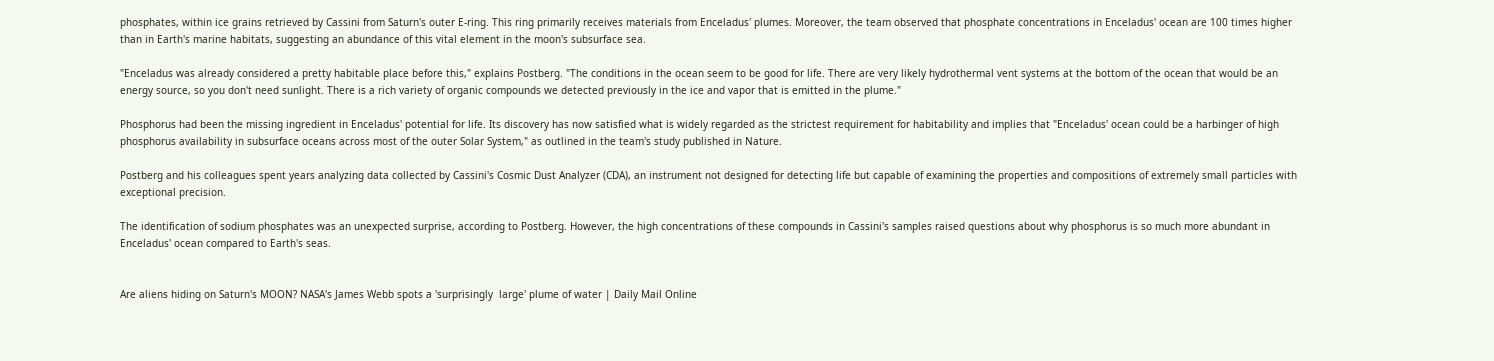phosphates, within ice grains retrieved by Cassini from Saturn's outer E-ring. This ring primarily receives materials from Enceladus' plumes. Moreover, the team observed that phosphate concentrations in Enceladus' ocean are 100 times higher than in Earth's marine habitats, suggesting an abundance of this vital element in the moon's subsurface sea.

"Enceladus was already considered a pretty habitable place before this," explains Postberg. "The conditions in the ocean seem to be good for life. There are very likely hydrothermal vent systems at the bottom of the ocean that would be an energy source, so you don't need sunlight. There is a rich variety of organic compounds we detected previously in the ice and vapor that is emitted in the plume."

Phosphorus had been the missing ingredient in Enceladus' potential for life. Its discovery has now satisfied what is widely regarded as the strictest requirement for habitability and implies that "Enceladus' ocean could be a harbinger of high phosphorus availability in subsurface oceans across most of the outer Solar System," as outlined in the team's study published in Nature.

Postberg and his colleagues spent years analyzing data collected by Cassini's Cosmic Dust Analyzer (CDA), an instrument not designed for detecting life but capable of examining the properties and compositions of extremely small particles with exceptional precision.

The identification of sodium phosphates was an unexpected surprise, according to Postberg. However, the high concentrations of these compounds in Cassini's samples raised questions about why phosphorus is so much more abundant in Enceladus' ocean compared to Earth's seas.


Are aliens hiding on Saturn's MOON? NASA's James Webb spots a 'surprisingly  large' plume of water | Daily Mail Online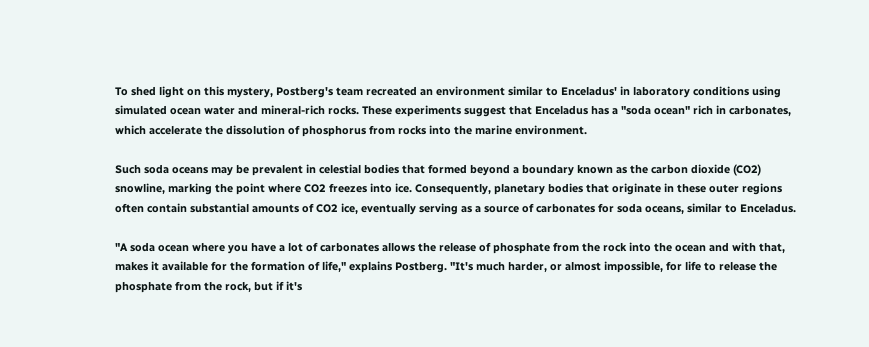To shed light on this mystery, Postberg's team recreated an environment similar to Enceladus' in laboratory conditions using simulated ocean water and mineral-rich rocks. These experiments suggest that Enceladus has a "soda ocean" rich in carbonates, which accelerate the dissolution of phosphorus from rocks into the marine environment.

Such soda oceans may be prevalent in celestial bodies that formed beyond a boundary known as the carbon dioxide (CO2) snowline, marking the point where CO2 freezes into ice. Consequently, planetary bodies that originate in these outer regions often contain substantial amounts of CO2 ice, eventually serving as a source of carbonates for soda oceans, similar to Enceladus.

"A soda ocean where you have a lot of carbonates allows the release of phosphate from the rock into the ocean and with that, makes it available for the formation of life," explains Postberg. "It's much harder, or almost impossible, for life to release the phosphate from the rock, but if it's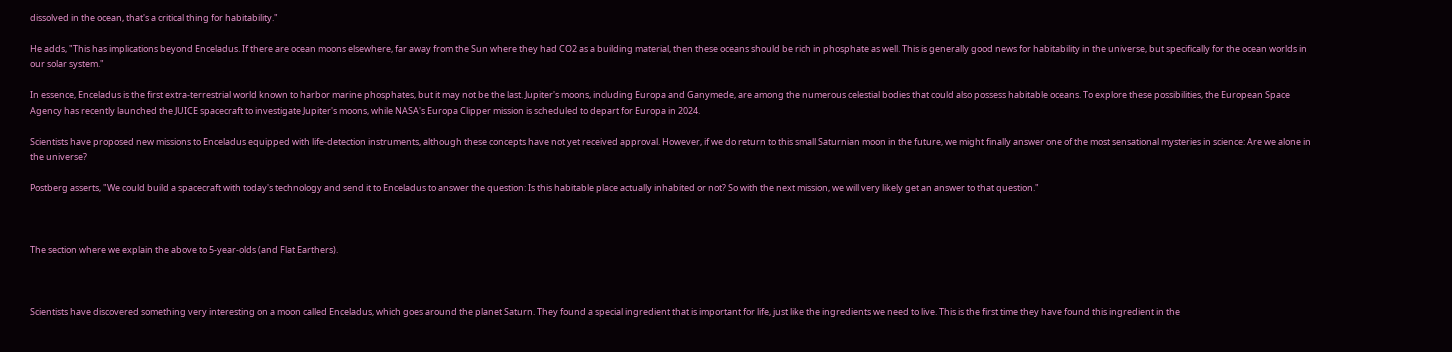dissolved in the ocean, that's a critical thing for habitability."

He adds, "This has implications beyond Enceladus. If there are ocean moons elsewhere, far away from the Sun where they had CO2 as a building material, then these oceans should be rich in phosphate as well. This is generally good news for habitability in the universe, but specifically for the ocean worlds in our solar system."

In essence, Enceladus is the first extra-terrestrial world known to harbor marine phosphates, but it may not be the last. Jupiter's moons, including Europa and Ganymede, are among the numerous celestial bodies that could also possess habitable oceans. To explore these possibilities, the European Space Agency has recently launched the JUICE spacecraft to investigate Jupiter's moons, while NASA's Europa Clipper mission is scheduled to depart for Europa in 2024.

Scientists have proposed new missions to Enceladus equipped with life-detection instruments, although these concepts have not yet received approval. However, if we do return to this small Saturnian moon in the future, we might finally answer one of the most sensational mysteries in science: Are we alone in the universe?

Postberg asserts, "We could build a spacecraft with today's technology and send it to Enceladus to answer the question: Is this habitable place actually inhabited or not? So with the next mission, we will very likely get an answer to that question."



The section where we explain the above to 5-year-olds (and Flat Earthers).



Scientists have discovered something very interesting on a moon called Enceladus, which goes around the planet Saturn. They found a special ingredient that is important for life, just like the ingredients we need to live. This is the first time they have found this ingredient in the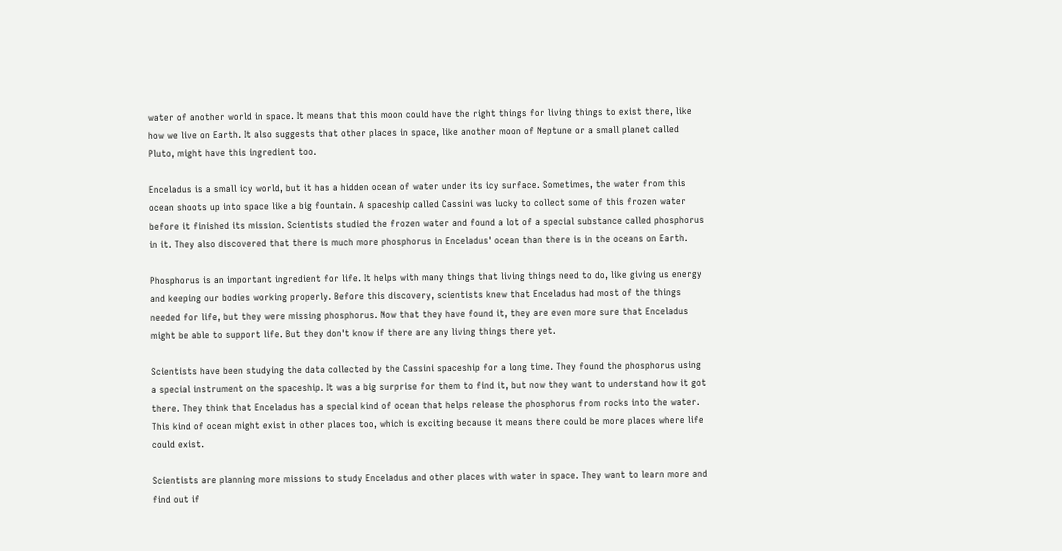water of another world in space. It means that this moon could have the right things for living things to exist there, like how we live on Earth. It also suggests that other places in space, like another moon of Neptune or a small planet called Pluto, might have this ingredient too.

Enceladus is a small icy world, but it has a hidden ocean of water under its icy surface. Sometimes, the water from this ocean shoots up into space like a big fountain. A spaceship called Cassini was lucky to collect some of this frozen water before it finished its mission. Scientists studied the frozen water and found a lot of a special substance called phosphorus in it. They also discovered that there is much more phosphorus in Enceladus' ocean than there is in the oceans on Earth.

Phosphorus is an important ingredient for life. It helps with many things that living things need to do, like giving us energy and keeping our bodies working properly. Before this discovery, scientists knew that Enceladus had most of the things needed for life, but they were missing phosphorus. Now that they have found it, they are even more sure that Enceladus might be able to support life. But they don't know if there are any living things there yet.

Scientists have been studying the data collected by the Cassini spaceship for a long time. They found the phosphorus using a special instrument on the spaceship. It was a big surprise for them to find it, but now they want to understand how it got there. They think that Enceladus has a special kind of ocean that helps release the phosphorus from rocks into the water. This kind of ocean might exist in other places too, which is exciting because it means there could be more places where life could exist.

Scientists are planning more missions to study Enceladus and other places with water in space. They want to learn more and find out if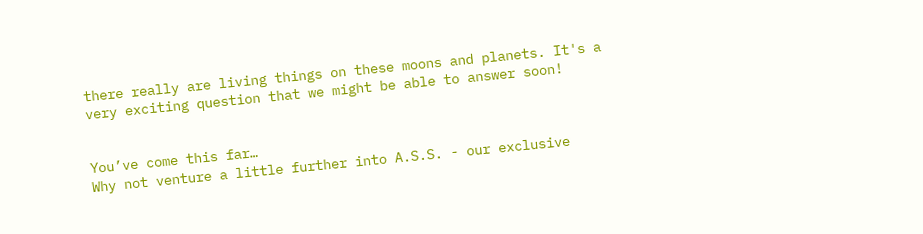there really are living things on these moons and planets. It's a very exciting question that we might be able to answer soon!


You’ve come this far…
Why not venture a little further into A.S.S. - our exclusive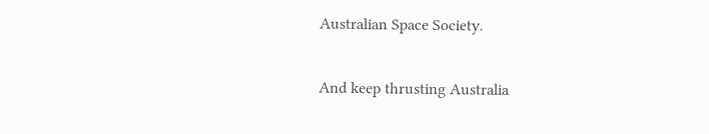Australian Space Society.

And keep thrusting Australia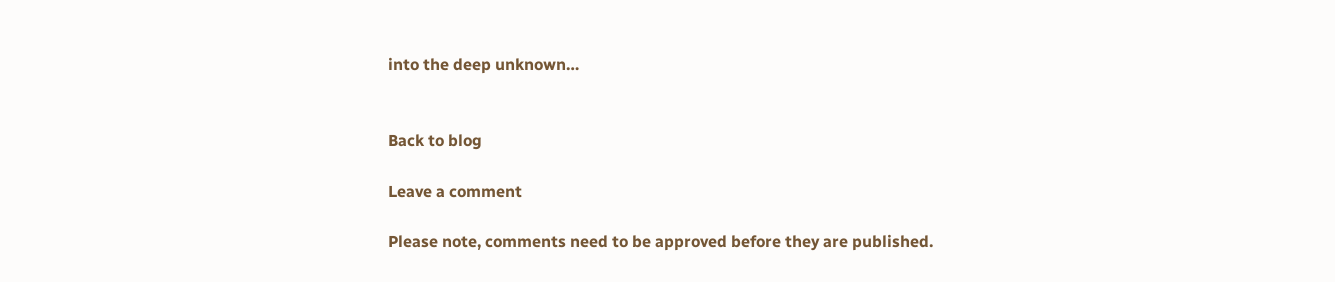into the deep unknown…


Back to blog

Leave a comment

Please note, comments need to be approved before they are published.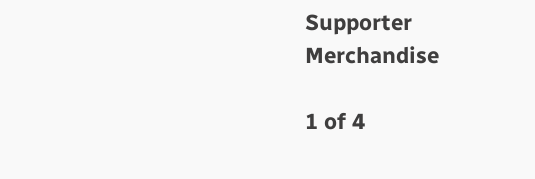Supporter Merchandise

1 of 4